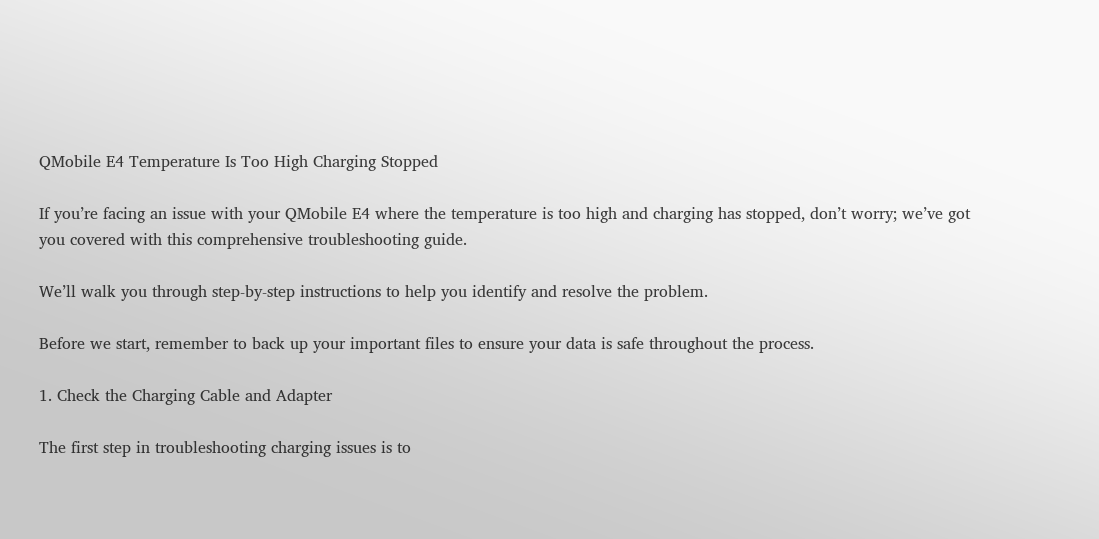QMobile E4 Temperature Is Too High Charging Stopped

If you’re facing an issue with your QMobile E4 where the temperature is too high and charging has stopped, don’t worry; we’ve got you covered with this comprehensive troubleshooting guide.

We’ll walk you through step-by-step instructions to help you identify and resolve the problem.

Before we start, remember to back up your important files to ensure your data is safe throughout the process.

1. Check the Charging Cable and Adapter

The first step in troubleshooting charging issues is to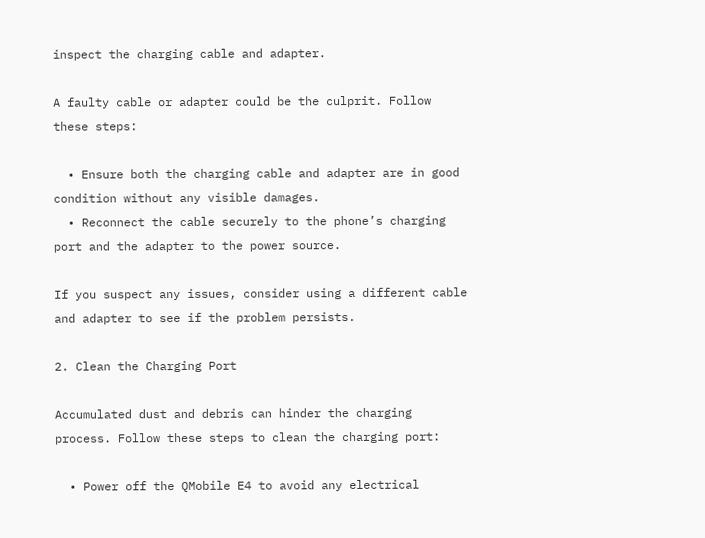inspect the charging cable and adapter.

A faulty cable or adapter could be the culprit. Follow these steps:

  • Ensure both the charging cable and adapter are in good condition without any visible damages.
  • Reconnect the cable securely to the phone’s charging port and the adapter to the power source.

If you suspect any issues, consider using a different cable and adapter to see if the problem persists.

2. Clean the Charging Port

Accumulated dust and debris can hinder the charging process. Follow these steps to clean the charging port:

  • Power off the QMobile E4 to avoid any electrical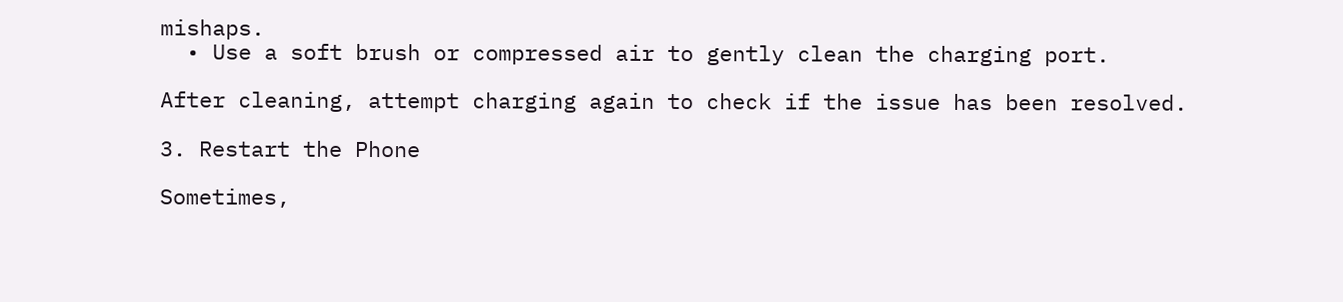mishaps.
  • Use a soft brush or compressed air to gently clean the charging port.

After cleaning, attempt charging again to check if the issue has been resolved.

3. Restart the Phone

Sometimes,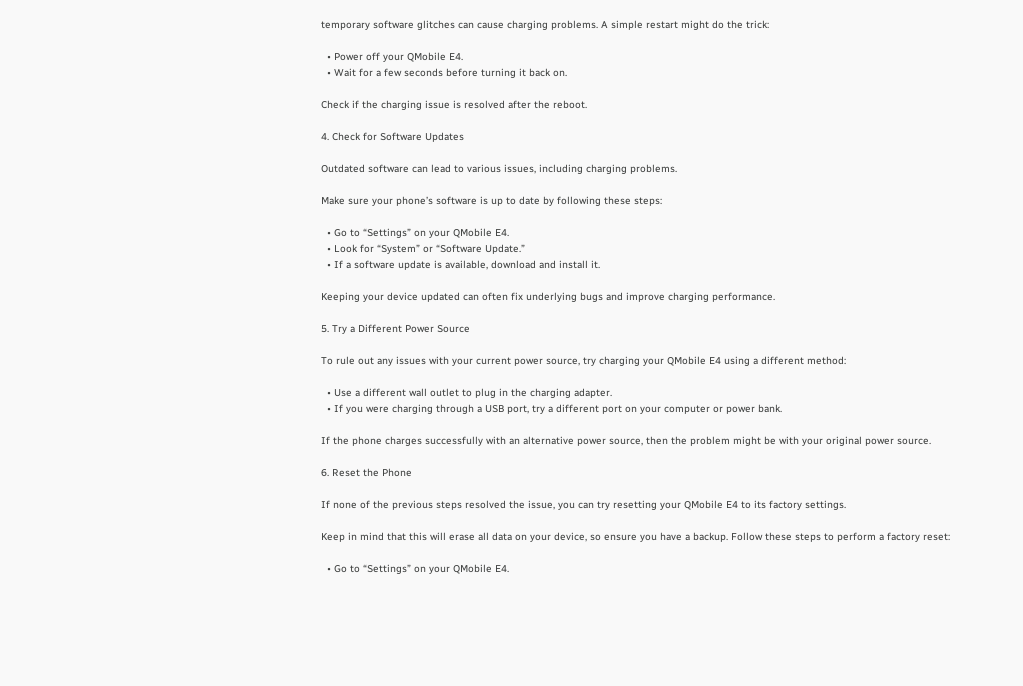temporary software glitches can cause charging problems. A simple restart might do the trick:

  • Power off your QMobile E4.
  • Wait for a few seconds before turning it back on.

Check if the charging issue is resolved after the reboot.

4. Check for Software Updates

Outdated software can lead to various issues, including charging problems.

Make sure your phone’s software is up to date by following these steps:

  • Go to “Settings” on your QMobile E4.
  • Look for “System” or “Software Update.”
  • If a software update is available, download and install it.

Keeping your device updated can often fix underlying bugs and improve charging performance.

5. Try a Different Power Source

To rule out any issues with your current power source, try charging your QMobile E4 using a different method:

  • Use a different wall outlet to plug in the charging adapter.
  • If you were charging through a USB port, try a different port on your computer or power bank.

If the phone charges successfully with an alternative power source, then the problem might be with your original power source.

6. Reset the Phone

If none of the previous steps resolved the issue, you can try resetting your QMobile E4 to its factory settings.

Keep in mind that this will erase all data on your device, so ensure you have a backup. Follow these steps to perform a factory reset:

  • Go to “Settings” on your QMobile E4.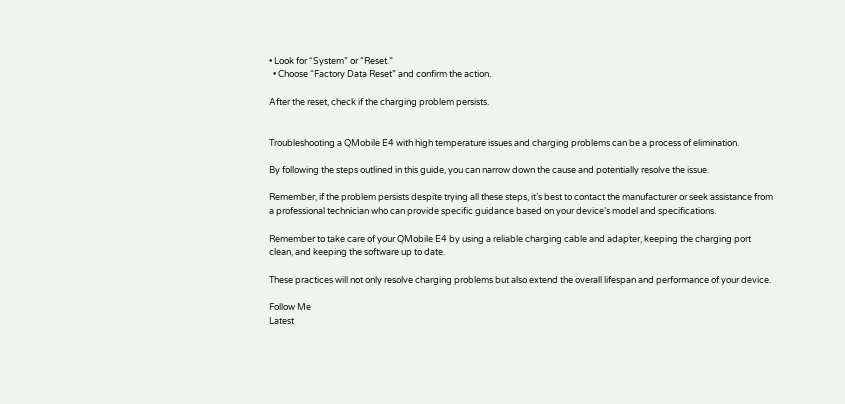• Look for “System” or “Reset.”
  • Choose “Factory Data Reset” and confirm the action.

After the reset, check if the charging problem persists.


Troubleshooting a QMobile E4 with high temperature issues and charging problems can be a process of elimination.

By following the steps outlined in this guide, you can narrow down the cause and potentially resolve the issue.

Remember, if the problem persists despite trying all these steps, it’s best to contact the manufacturer or seek assistance from a professional technician who can provide specific guidance based on your device’s model and specifications.

Remember to take care of your QMobile E4 by using a reliable charging cable and adapter, keeping the charging port clean, and keeping the software up to date.

These practices will not only resolve charging problems but also extend the overall lifespan and performance of your device.

Follow Me
Latest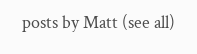posts by Matt (see all)